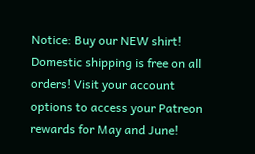Notice: Buy our NEW shirt! Domestic shipping is free on all orders! Visit your account options to access your Patreon rewards for May and June!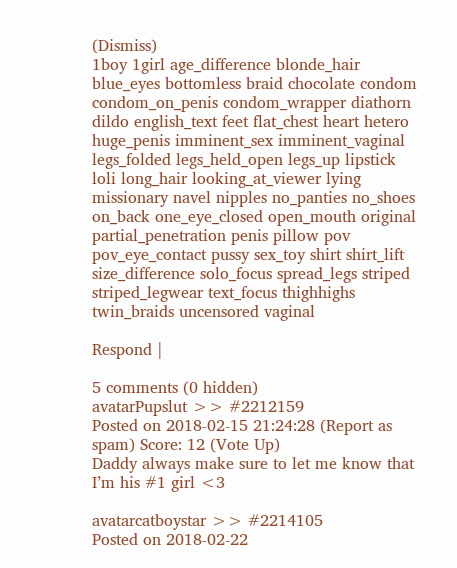(Dismiss)
1boy 1girl age_difference blonde_hair blue_eyes bottomless braid chocolate condom condom_on_penis condom_wrapper diathorn dildo english_text feet flat_chest heart hetero huge_penis imminent_sex imminent_vaginal legs_folded legs_held_open legs_up lipstick loli long_hair looking_at_viewer lying missionary navel nipples no_panties no_shoes on_back one_eye_closed open_mouth original partial_penetration penis pillow pov pov_eye_contact pussy sex_toy shirt shirt_lift size_difference solo_focus spread_legs striped striped_legwear text_focus thighhighs twin_braids uncensored vaginal

Respond |

5 comments (0 hidden)
avatarPupslut >> #2212159
Posted on 2018-02-15 21:24:28 (Report as spam) Score: 12 (Vote Up)
Daddy always make sure to let me know that I’m his #1 girl <3

avatarcatboystar >> #2214105
Posted on 2018-02-22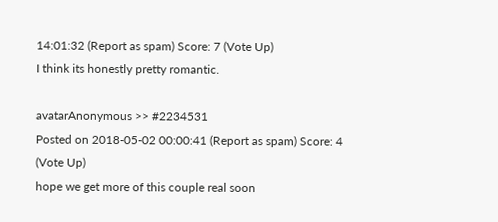14:01:32 (Report as spam) Score: 7 (Vote Up)
I think its honestly pretty romantic.

avatarAnonymous >> #2234531
Posted on 2018-05-02 00:00:41 (Report as spam) Score: 4 (Vote Up)
hope we get more of this couple real soon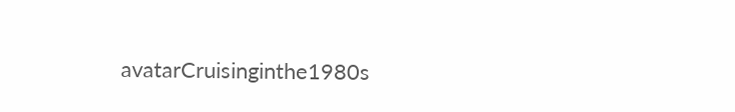avatarCruisinginthe1980s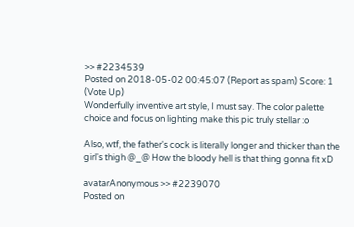>> #2234539
Posted on 2018-05-02 00:45:07 (Report as spam) Score: 1 (Vote Up)
Wonderfully inventive art style, I must say. The color palette choice and focus on lighting make this pic truly stellar :o

Also, wtf, the father's cock is literally longer and thicker than the girl's thigh @_@ How the bloody hell is that thing gonna fit xD

avatarAnonymous >> #2239070
Posted on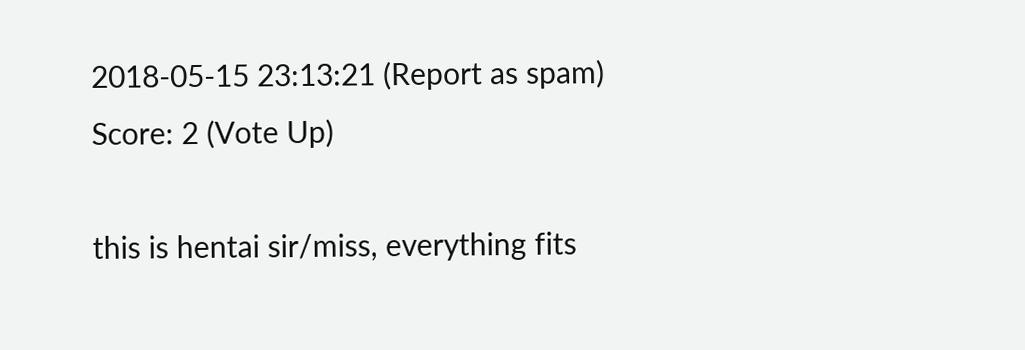2018-05-15 23:13:21 (Report as spam) Score: 2 (Vote Up)

this is hentai sir/miss, everything fits